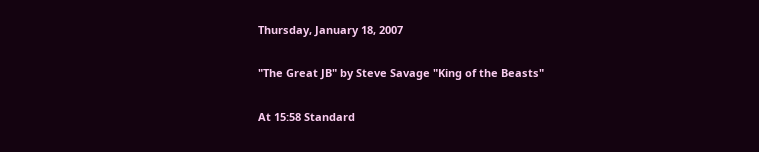Thursday, January 18, 2007

"The Great JB" by Steve Savage "King of the Beasts"

At 15:58 Standard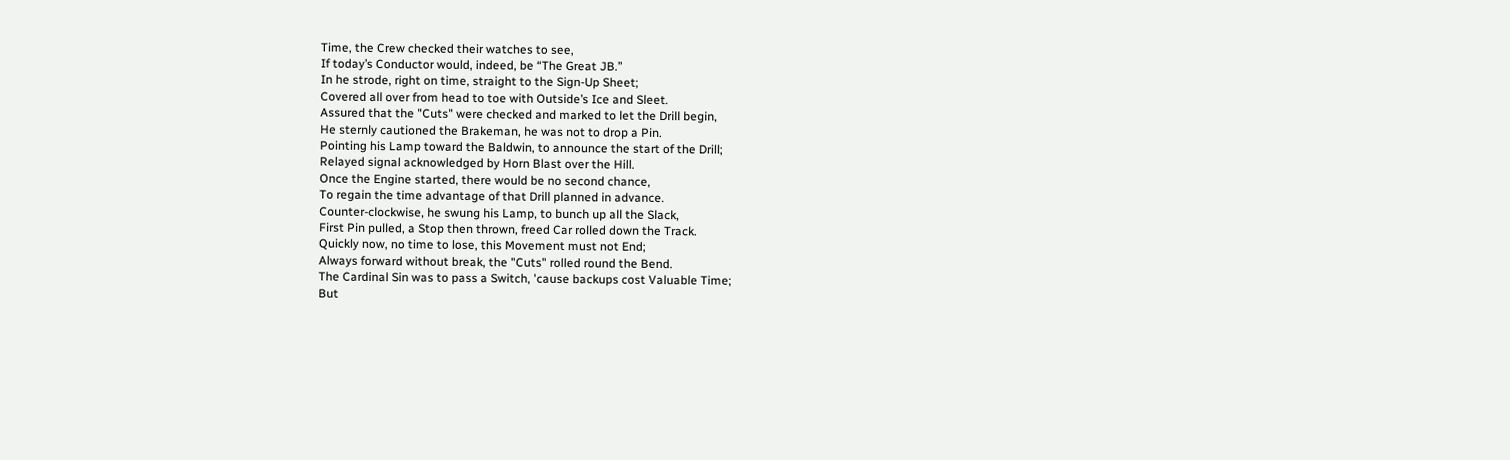Time, the Crew checked their watches to see,
If today’s Conductor would, indeed, be “The Great JB.”
In he strode, right on time, straight to the Sign-Up Sheet;
Covered all over from head to toe with Outside’s Ice and Sleet.
Assured that the "Cuts" were checked and marked to let the Drill begin,
He sternly cautioned the Brakeman, he was not to drop a Pin.
Pointing his Lamp toward the Baldwin, to announce the start of the Drill;
Relayed signal acknowledged by Horn Blast over the Hill.
Once the Engine started, there would be no second chance,
To regain the time advantage of that Drill planned in advance.
Counter-clockwise, he swung his Lamp, to bunch up all the Slack,
First Pin pulled, a Stop then thrown, freed Car rolled down the Track.
Quickly now, no time to lose, this Movement must not End;
Always forward without break, the "Cuts" rolled round the Bend.
The Cardinal Sin was to pass a Switch, 'cause backups cost Valuable Time;
But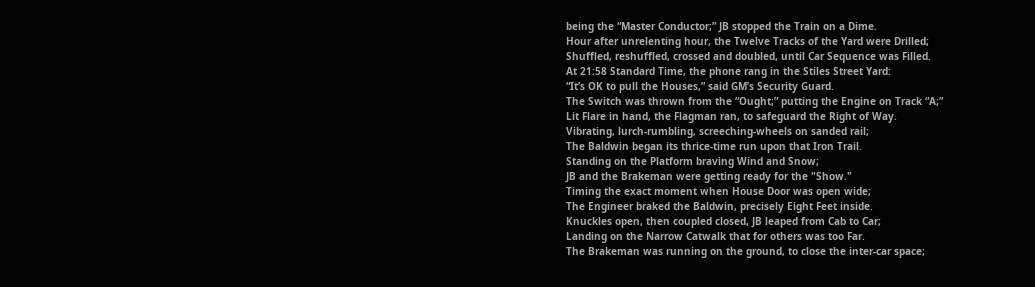being the “Master Conductor;” JB stopped the Train on a Dime.
Hour after unrelenting hour, the Twelve Tracks of the Yard were Drilled;
Shuffled, reshuffled, crossed and doubled, until Car Sequence was Filled.
At 21:58 Standard Time, the phone rang in the Stiles Street Yard:
“It’s OK to pull the Houses,” said GM’s Security Guard.
The Switch was thrown from the “Ought;” putting the Engine on Track “A;”
Lit Flare in hand, the Flagman ran, to safeguard the Right of Way.
Vibrating, lurch-rumbling, screeching-wheels on sanded rail;
The Baldwin began its thrice-time run upon that Iron Trail.
Standing on the Platform braving Wind and Snow;
JB and the Brakeman were getting ready for the "Show."
Timing the exact moment when House Door was open wide;
The Engineer braked the Baldwin, precisely Eight Feet inside.
Knuckles open, then coupled closed, JB leaped from Cab to Car;
Landing on the Narrow Catwalk that for others was too Far.
The Brakeman was running on the ground, to close the inter-car space;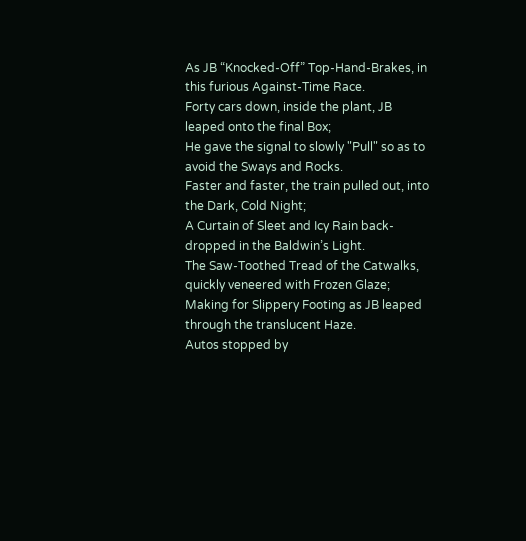As JB “Knocked-Off” Top-Hand-Brakes, in this furious Against-Time Race.
Forty cars down, inside the plant, JB leaped onto the final Box;
He gave the signal to slowly "Pull" so as to avoid the Sways and Rocks.
Faster and faster, the train pulled out, into the Dark, Cold Night;
A Curtain of Sleet and Icy Rain back-dropped in the Baldwin’s Light.
The Saw-Toothed Tread of the Catwalks, quickly veneered with Frozen Glaze;
Making for Slippery Footing as JB leaped through the translucent Haze.
Autos stopped by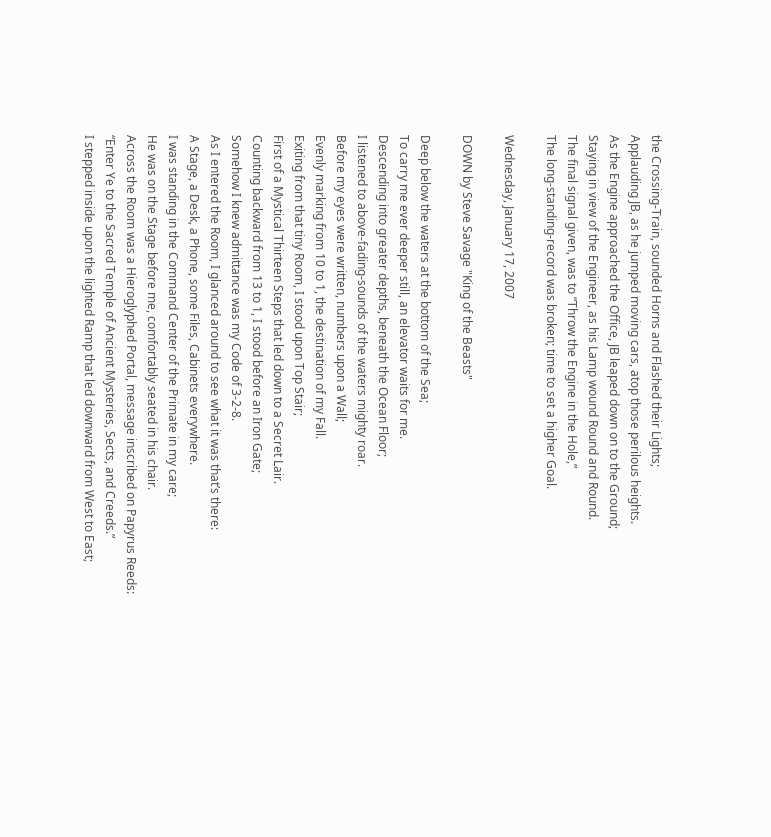the Crossing-Train, sounded Horns and Flashed their Lights;
Applauding JB, as he jumped moving cars, atop those perilous heights.
As the Engine approached the Office, JB leaped down on to the Ground;
Staying in view of the Engineer, as his Lamp wound Round and Round.
The final signal given, was to “Throw the Engine in the Hole,”
The long-standing-record was broken; time to set a higher Goal.

Wednesday, January 17, 2007

DOWN by Steve Savage "King of the Beasts"

Deep below the waters at the bottom of the Sea;
To carry me ever deeper still, an elevator waits for me.
Descending into greater depths, beneath the Ocean Floor;
I listened to above-fading-sounds of the waters mighty roar.
Before my eyes were written, numbers upon a Wall;
Evenly marking from 10 to 1, the destination of my Fall.
Exiting from that tiny Room, I stood upon Top Stair;
First of a Mystical Thirteen Steps that led down to a Secret Lair.
Counting backward from 13 to 1, I stood before an Iron Gate;
Somehow I knew admittance was my Code of 3-2-8.
As I entered the Room, I glanced around to see what it was that’s there:
A Stage, a Desk, a Phone, some Files, Cabinets everywhere.
I was standing in the Command Center of the Primate in my care;
He was on the Stage before me, comfortably seated in his chair.
Across the Room was a Hieroglyphed Portal, message inscribed on Papyrus Reeds:
“Enter Ye to the Sacred Temple of Ancient Mysteries, Sects, and Creeds.”
I stepped inside upon the lighted Ramp that led downward from West to East;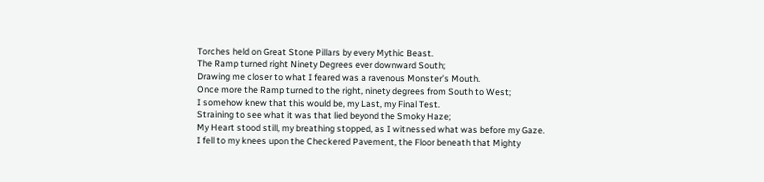Torches held on Great Stone Pillars by every Mythic Beast.
The Ramp turned right Ninety Degrees ever downward South;
Drawing me closer to what I feared was a ravenous Monster’s Mouth.
Once more the Ramp turned to the right, ninety degrees from South to West;
I somehow knew that this would be, my Last, my Final Test.
Straining to see what it was that lied beyond the Smoky Haze;
My Heart stood still, my breathing stopped, as I witnessed what was before my Gaze.
I fell to my knees upon the Checkered Pavement, the Floor beneath that Mighty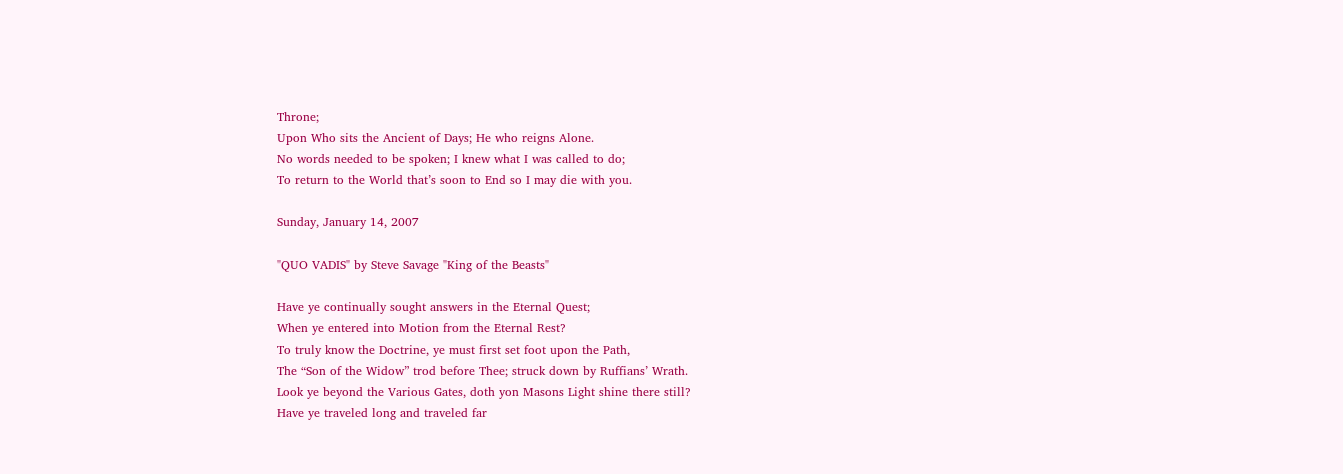Throne;
Upon Who sits the Ancient of Days; He who reigns Alone.
No words needed to be spoken; I knew what I was called to do;
To return to the World that’s soon to End so I may die with you.

Sunday, January 14, 2007

"QUO VADIS" by Steve Savage "King of the Beasts"

Have ye continually sought answers in the Eternal Quest;
When ye entered into Motion from the Eternal Rest?
To truly know the Doctrine, ye must first set foot upon the Path,
The “Son of the Widow” trod before Thee; struck down by Ruffians’ Wrath.
Look ye beyond the Various Gates, doth yon Masons Light shine there still?
Have ye traveled long and traveled far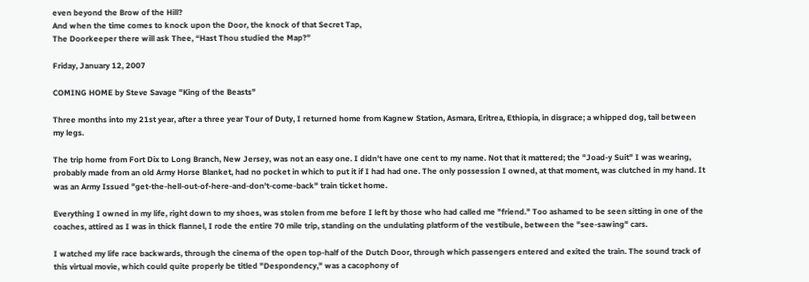even beyond the Brow of the Hill?
And when the time comes to knock upon the Door, the knock of that Secret Tap,
The Doorkeeper there will ask Thee, “Hast Thou studied the Map?”

Friday, January 12, 2007

COMING HOME by Steve Savage "King of the Beasts"

Three months into my 21st year, after a three year Tour of Duty, I returned home from Kagnew Station, Asmara, Eritrea, Ethiopia, in disgrace; a whipped dog, tail between my legs.

The trip home from Fort Dix to Long Branch, New Jersey, was not an easy one. I didn't have one cent to my name. Not that it mattered; the "Joad-y Suit" I was wearing, probably made from an old Army Horse Blanket, had no pocket in which to put it if I had had one. The only possession I owned, at that moment, was clutched in my hand. It was an Army Issued "get-the-hell-out-of-here-and-don't-come-back" train ticket home.

Everything I owned in my life, right down to my shoes, was stolen from me before I left by those who had called me "friend." Too ashamed to be seen sitting in one of the coaches, attired as I was in thick flannel, I rode the entire 70 mile trip, standing on the undulating platform of the vestibule, between the "see-sawing" cars.

I watched my life race backwards, through the cinema of the open top-half of the Dutch Door, through which passengers entered and exited the train. The sound track of this virtual movie, which could quite properly be titled "Despondency," was a cacophony of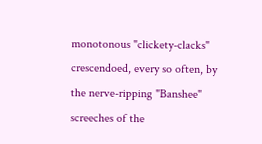monotonous "clickety-clacks" crescendoed, every so often, by the nerve-ripping "Banshee" screeches of the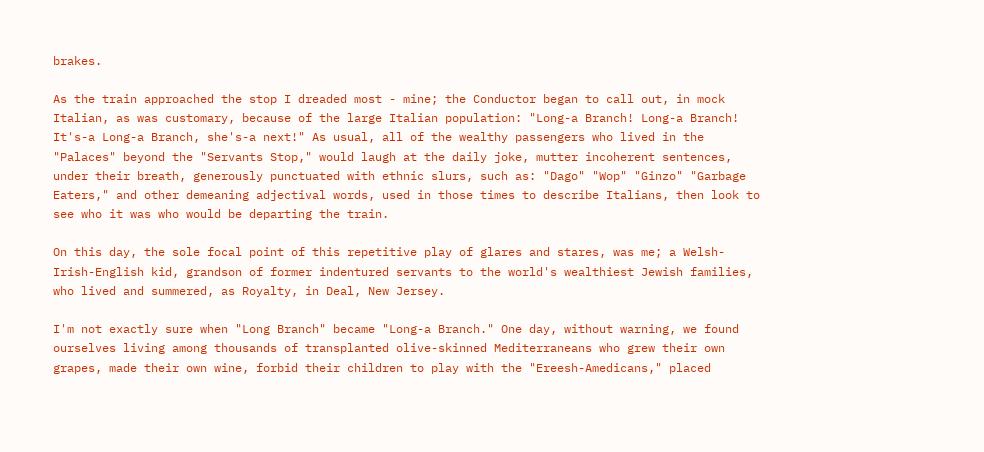brakes.

As the train approached the stop I dreaded most - mine; the Conductor began to call out, in mock Italian, as was customary, because of the large Italian population: "Long-a Branch! Long-a Branch! It's-a Long-a Branch, she's-a next!" As usual, all of the wealthy passengers who lived in the "Palaces" beyond the "Servants Stop," would laugh at the daily joke, mutter incoherent sentences, under their breath, generously punctuated with ethnic slurs, such as: "Dago" "Wop" "Ginzo" "Garbage Eaters," and other demeaning adjectival words, used in those times to describe Italians, then look to see who it was who would be departing the train.

On this day, the sole focal point of this repetitive play of glares and stares, was me; a Welsh-Irish-English kid, grandson of former indentured servants to the world's wealthiest Jewish families, who lived and summered, as Royalty, in Deal, New Jersey.

I'm not exactly sure when "Long Branch" became "Long-a Branch." One day, without warning, we found ourselves living among thousands of transplanted olive-skinned Mediterraneans who grew their own grapes, made their own wine, forbid their children to play with the "Ereesh-Amedicans," placed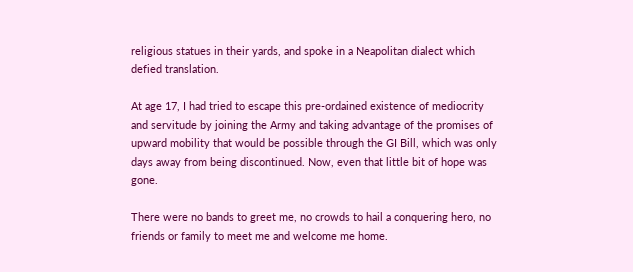religious statues in their yards, and spoke in a Neapolitan dialect which defied translation.

At age 17, I had tried to escape this pre-ordained existence of mediocrity and servitude by joining the Army and taking advantage of the promises of upward mobility that would be possible through the GI Bill, which was only days away from being discontinued. Now, even that little bit of hope was gone.

There were no bands to greet me, no crowds to hail a conquering hero, no friends or family to meet me and welcome me home.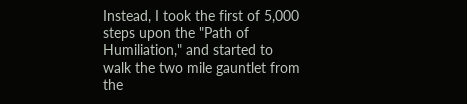Instead, I took the first of 5,000 steps upon the "Path of Humiliation," and started to walk the two mile gauntlet from the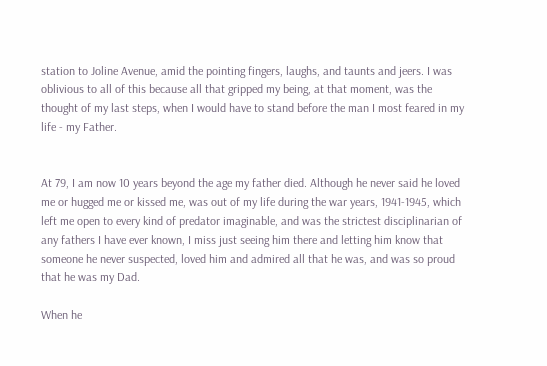station to Joline Avenue, amid the pointing fingers, laughs, and taunts and jeers. I was oblivious to all of this because all that gripped my being, at that moment, was the thought of my last steps, when I would have to stand before the man I most feared in my life - my Father.


At 79, I am now 10 years beyond the age my father died. Although he never said he loved me or hugged me or kissed me, was out of my life during the war years, 1941-1945, which left me open to every kind of predator imaginable, and was the strictest disciplinarian of any fathers I have ever known, I miss just seeing him there and letting him know that someone he never suspected, loved him and admired all that he was, and was so proud that he was my Dad.

When he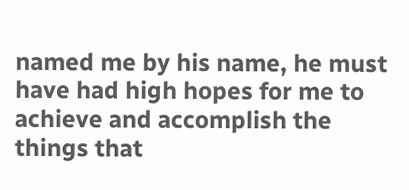named me by his name, he must have had high hopes for me to achieve and accomplish the things that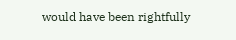would have been rightfully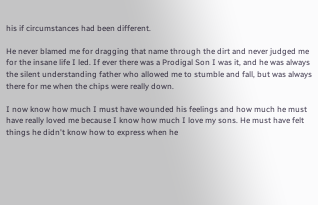his if circumstances had been different.

He never blamed me for dragging that name through the dirt and never judged me for the insane life I led. If ever there was a Prodigal Son I was it, and he was always the silent understanding father who allowed me to stumble and fall, but was always there for me when the chips were really down.

I now know how much I must have wounded his feelings and how much he must have really loved me because I know how much I love my sons. He must have felt things he didn't know how to express when he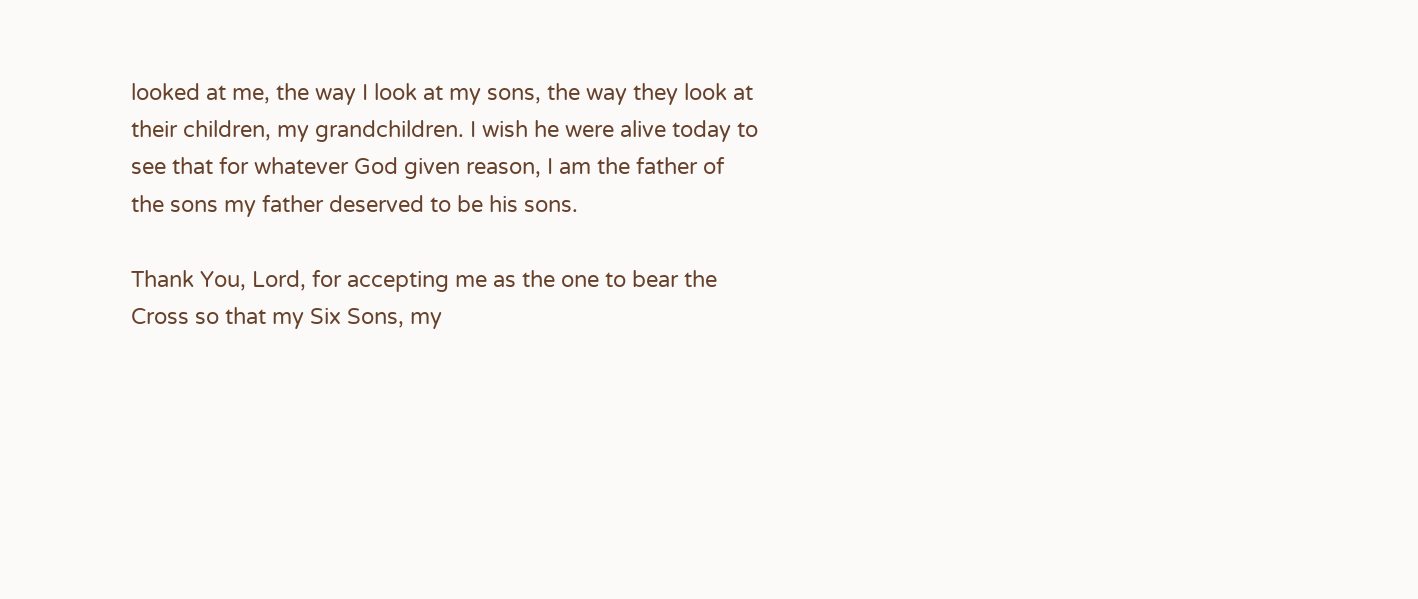looked at me, the way I look at my sons, the way they look at their children, my grandchildren. I wish he were alive today to see that for whatever God given reason, I am the father of the sons my father deserved to be his sons.

Thank You, Lord, for accepting me as the one to bear the Cross so that my Six Sons, my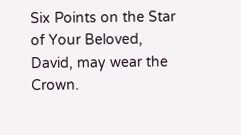Six Points on the Star of Your Beloved, David, may wear the Crown.